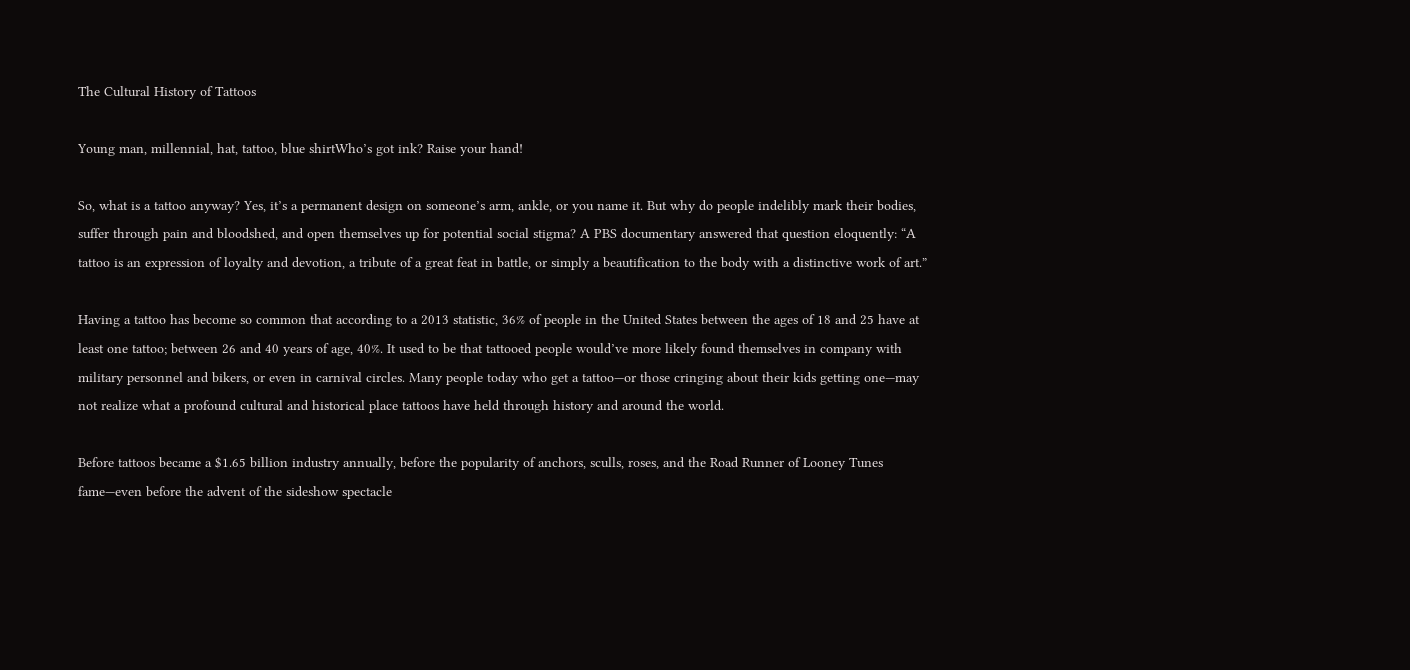The Cultural History of Tattoos

Young man, millennial, hat, tattoo, blue shirtWho’s got ink? Raise your hand!

So, what is a tattoo anyway? Yes, it’s a permanent design on someone’s arm, ankle, or you name it. But why do people indelibly mark their bodies, suffer through pain and bloodshed, and open themselves up for potential social stigma? A PBS documentary answered that question eloquently: “A tattoo is an expression of loyalty and devotion, a tribute of a great feat in battle, or simply a beautification to the body with a distinctive work of art.”

Having a tattoo has become so common that according to a 2013 statistic, 36% of people in the United States between the ages of 18 and 25 have at least one tattoo; between 26 and 40 years of age, 40%. It used to be that tattooed people would’ve more likely found themselves in company with military personnel and bikers, or even in carnival circles. Many people today who get a tattoo—or those cringing about their kids getting one—may not realize what a profound cultural and historical place tattoos have held through history and around the world.

Before tattoos became a $1.65 billion industry annually, before the popularity of anchors, sculls, roses, and the Road Runner of Looney Tunes fame—even before the advent of the sideshow spectacle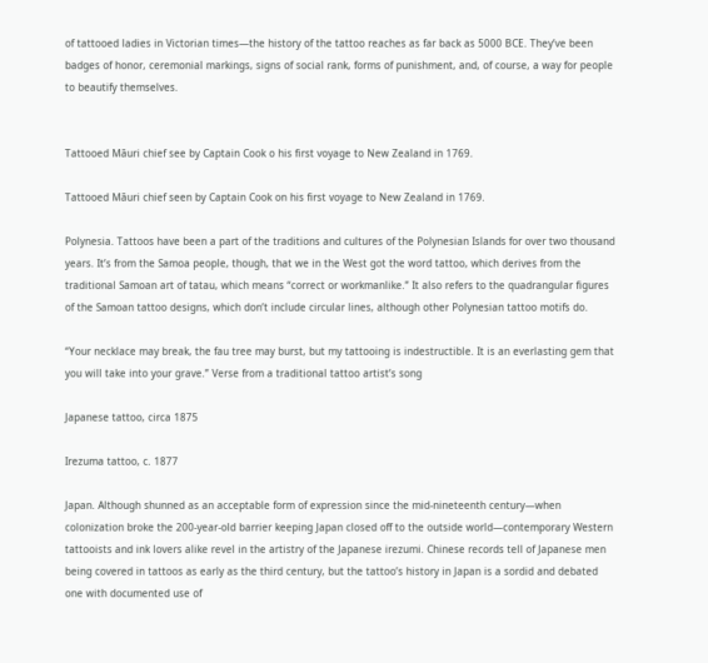of tattooed ladies in Victorian times—the history of the tattoo reaches as far back as 5000 BCE. They’ve been badges of honor, ceremonial markings, signs of social rank, forms of punishment, and, of course, a way for people to beautify themselves.


Tattooed Māuri chief see by Captain Cook o his first voyage to New Zealand in 1769.

Tattooed Māuri chief seen by Captain Cook on his first voyage to New Zealand in 1769.

Polynesia. Tattoos have been a part of the traditions and cultures of the Polynesian Islands for over two thousand years. It’s from the Samoa people, though, that we in the West got the word tattoo, which derives from the traditional Samoan art of tatau, which means “correct or workmanlike.” It also refers to the quadrangular figures of the Samoan tattoo designs, which don’t include circular lines, although other Polynesian tattoo motifs do.

“Your necklace may break, the fau tree may burst, but my tattooing is indestructible. It is an everlasting gem that you will take into your grave.” Verse from a traditional tattoo artist’s song

Japanese tattoo, circa 1875

Irezuma tattoo, c. 1877

Japan. Although shunned as an acceptable form of expression since the mid-nineteenth century—when colonization broke the 200-year-old barrier keeping Japan closed off to the outside world—contemporary Western tattooists and ink lovers alike revel in the artistry of the Japanese irezumi. Chinese records tell of Japanese men being covered in tattoos as early as the third century, but the tattoo’s history in Japan is a sordid and debated one with documented use of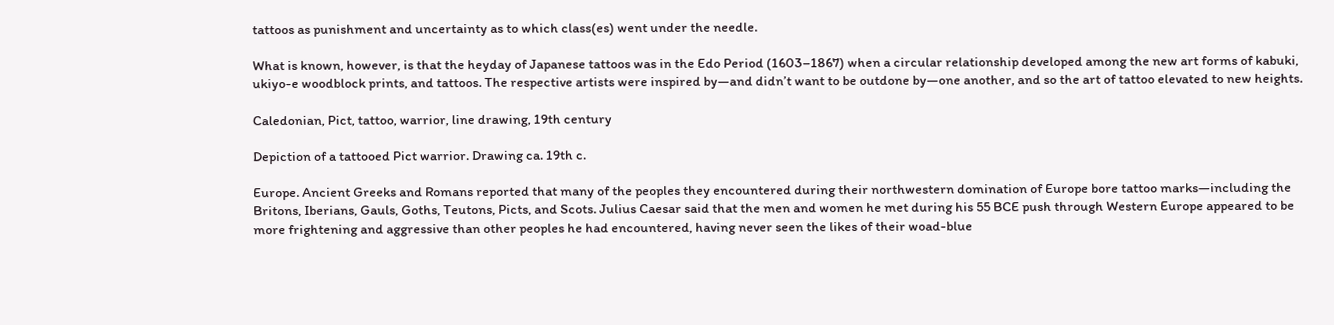tattoos as punishment and uncertainty as to which class(es) went under the needle.

What is known, however, is that the heyday of Japanese tattoos was in the Edo Period (1603–1867) when a circular relationship developed among the new art forms of kabuki, ukiyo-e woodblock prints, and tattoos. The respective artists were inspired by—and didn’t want to be outdone by—one another, and so the art of tattoo elevated to new heights.

Caledonian, Pict, tattoo, warrior, line drawing, 19th century

Depiction of a tattooed Pict warrior. Drawing ca. 19th c.

Europe. Ancient Greeks and Romans reported that many of the peoples they encountered during their northwestern domination of Europe bore tattoo marks—including the Britons, Iberians, Gauls, Goths, Teutons, Picts, and Scots. Julius Caesar said that the men and women he met during his 55 BCE push through Western Europe appeared to be more frightening and aggressive than other peoples he had encountered, having never seen the likes of their woad-blue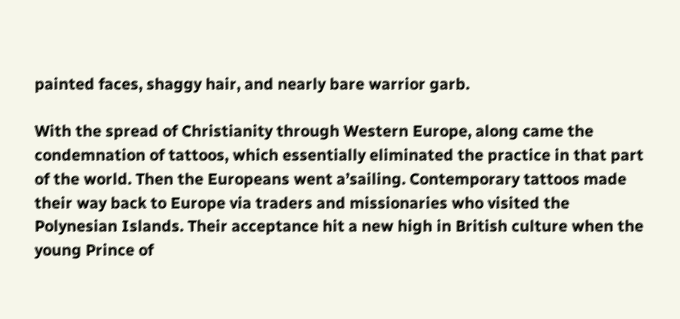painted faces, shaggy hair, and nearly bare warrior garb.

With the spread of Christianity through Western Europe, along came the condemnation of tattoos, which essentially eliminated the practice in that part of the world. Then the Europeans went a’sailing. Contemporary tattoos made their way back to Europe via traders and missionaries who visited the Polynesian Islands. Their acceptance hit a new high in British culture when the young Prince of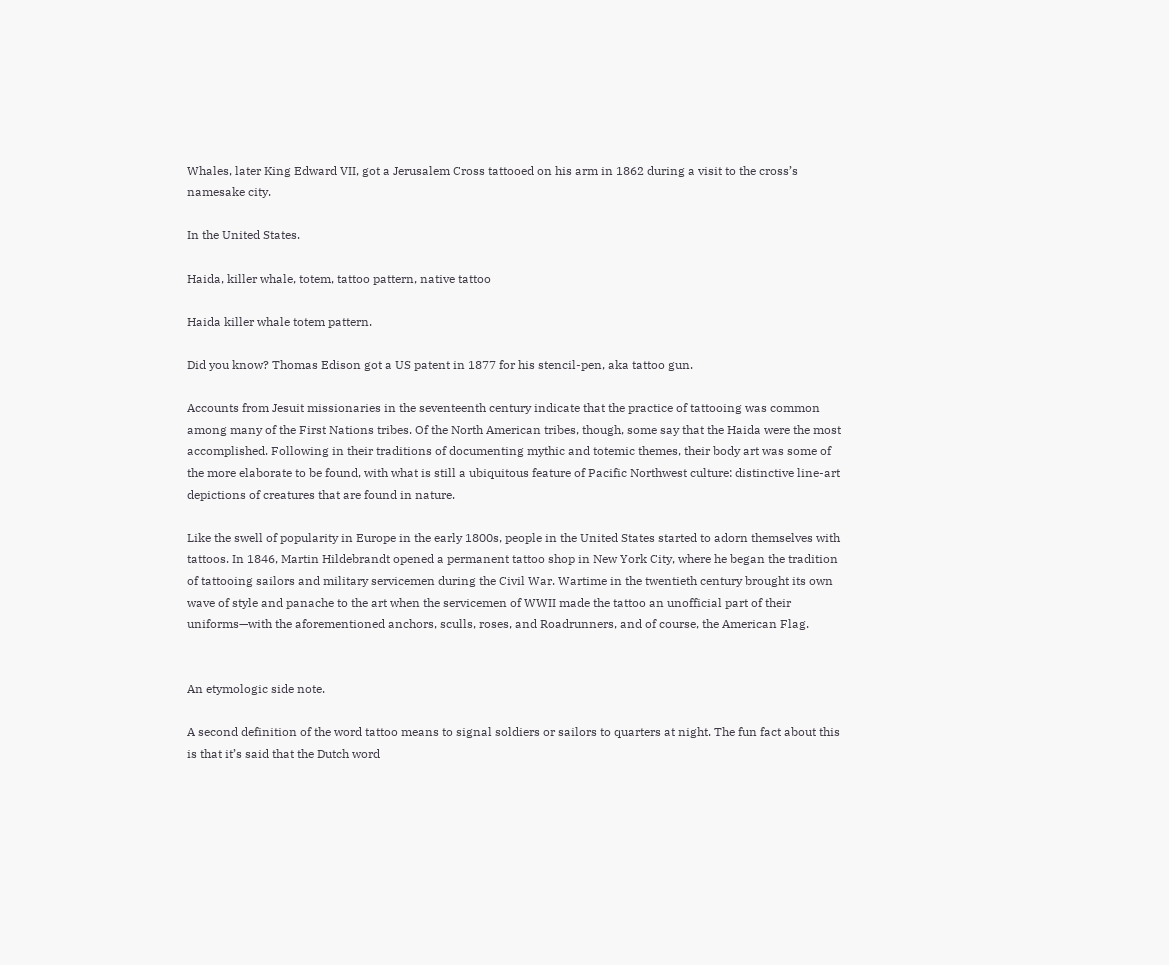Whales, later King Edward VII, got a Jerusalem Cross tattooed on his arm in 1862 during a visit to the cross’s namesake city.

In the United States.

Haida, killer whale, totem, tattoo pattern, native tattoo

Haida killer whale totem pattern.

Did you know? Thomas Edison got a US patent in 1877 for his stencil-pen, aka tattoo gun.

Accounts from Jesuit missionaries in the seventeenth century indicate that the practice of tattooing was common among many of the First Nations tribes. Of the North American tribes, though, some say that the Haida were the most accomplished. Following in their traditions of documenting mythic and totemic themes, their body art was some of the more elaborate to be found, with what is still a ubiquitous feature of Pacific Northwest culture: distinctive line-art depictions of creatures that are found in nature.

Like the swell of popularity in Europe in the early 1800s, people in the United States started to adorn themselves with tattoos. In 1846, Martin Hildebrandt opened a permanent tattoo shop in New York City, where he began the tradition of tattooing sailors and military servicemen during the Civil War. Wartime in the twentieth century brought its own wave of style and panache to the art when the servicemen of WWII made the tattoo an unofficial part of their uniforms—with the aforementioned anchors, sculls, roses, and Roadrunners, and of course, the American Flag.


An etymologic side note.

A second definition of the word tattoo means to signal soldiers or sailors to quarters at night. The fun fact about this is that it’s said that the Dutch word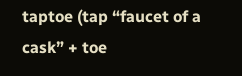taptoe (tap “faucet of a cask” + toe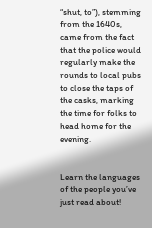“shut, to”), stemming from the 1640s, came from the fact that the police would regularly make the rounds to local pubs to close the taps of the casks, marking the time for folks to head home for the evening.


Learn the languages of the people you’ve just read about!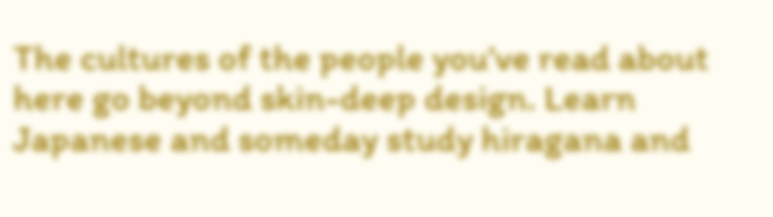The cultures of the people you’ve read about here go beyond skin-deep design. Learn Japanese and someday study hiragana and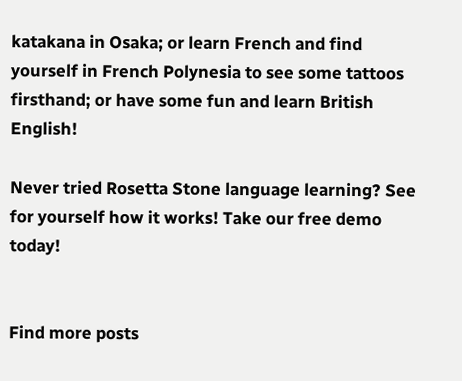katakana in Osaka; or learn French and find yourself in French Polynesia to see some tattoos firsthand; or have some fun and learn British English!

Never tried Rosetta Stone language learning? See for yourself how it works! Take our free demo today!


Find more posts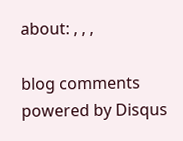about: , , ,

blog comments powered by Disqus